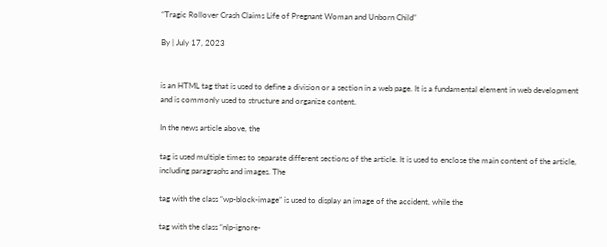“Tragic Rollover Crash Claims Life of Pregnant Woman and Unborn Child”

By | July 17, 2023


is an HTML tag that is used to define a division or a section in a web page. It is a fundamental element in web development and is commonly used to structure and organize content.

In the news article above, the

tag is used multiple times to separate different sections of the article. It is used to enclose the main content of the article, including paragraphs and images. The

tag with the class “wp-block-image” is used to display an image of the accident, while the

tag with the class “nlp-ignore-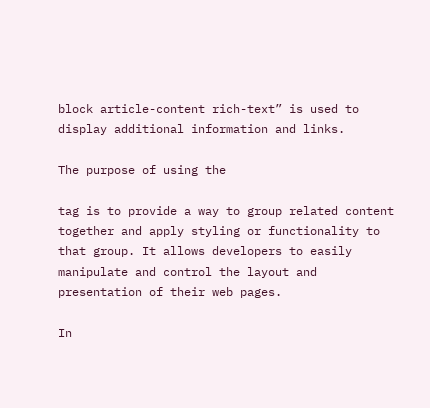block article-content rich-text” is used to display additional information and links.

The purpose of using the

tag is to provide a way to group related content together and apply styling or functionality to that group. It allows developers to easily manipulate and control the layout and presentation of their web pages.

In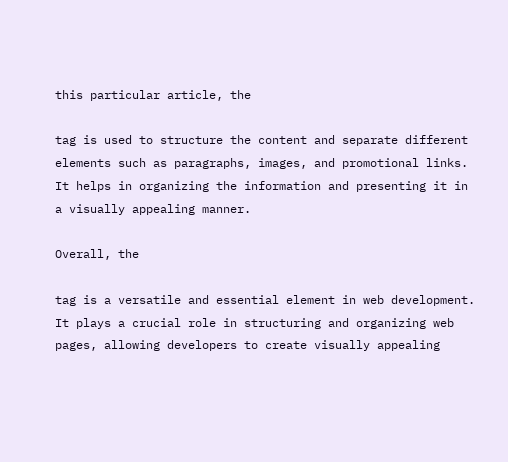this particular article, the

tag is used to structure the content and separate different elements such as paragraphs, images, and promotional links. It helps in organizing the information and presenting it in a visually appealing manner.

Overall, the

tag is a versatile and essential element in web development. It plays a crucial role in structuring and organizing web pages, allowing developers to create visually appealing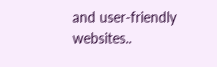and user-friendly websites..